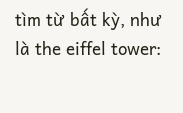tìm từ bất kỳ, như là the eiffel tower: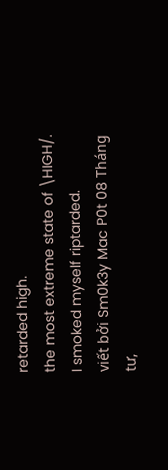retarded high.
the most extreme state of \HIGH/.
I smoked myself riptarded.
viết bởi Sm0k3y Mac P0t 08 Tháng tư,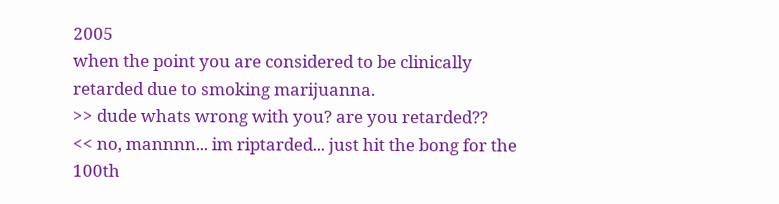2005
when the point you are considered to be clinically retarded due to smoking marijuanna.
>> dude whats wrong with you? are you retarded??
<< no, mannnn... im riptarded... just hit the bong for the 100th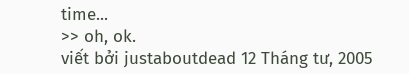time...
>> oh, ok.
viết bởi justaboutdead 12 Tháng tư, 2005